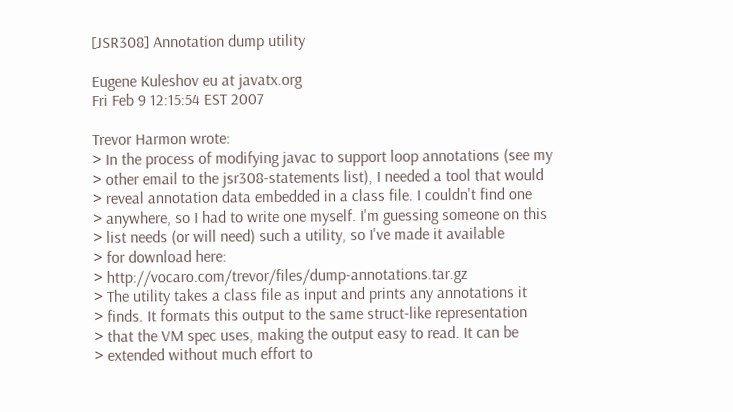[JSR308] Annotation dump utility

Eugene Kuleshov eu at javatx.org
Fri Feb 9 12:15:54 EST 2007

Trevor Harmon wrote:
> In the process of modifying javac to support loop annotations (see my
> other email to the jsr308-statements list), I needed a tool that would
> reveal annotation data embedded in a class file. I couldn't find one
> anywhere, so I had to write one myself. I'm guessing someone on this
> list needs (or will need) such a utility, so I've made it available
> for download here:
> http://vocaro.com/trevor/files/dump-annotations.tar.gz
> The utility takes a class file as input and prints any annotations it
> finds. It formats this output to the same struct-like representation
> that the VM spec uses, making the output easy to read. It can be
> extended without much effort to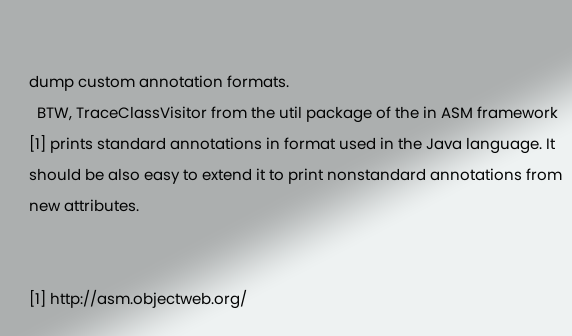dump custom annotation formats.
  BTW, TraceClassVisitor from the util package of the in ASM framework
[1] prints standard annotations in format used in the Java language. It
should be also easy to extend it to print nonstandard annotations from
new attributes.


[1] http://asm.objectweb.org/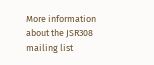More information about the JSR308 mailing list